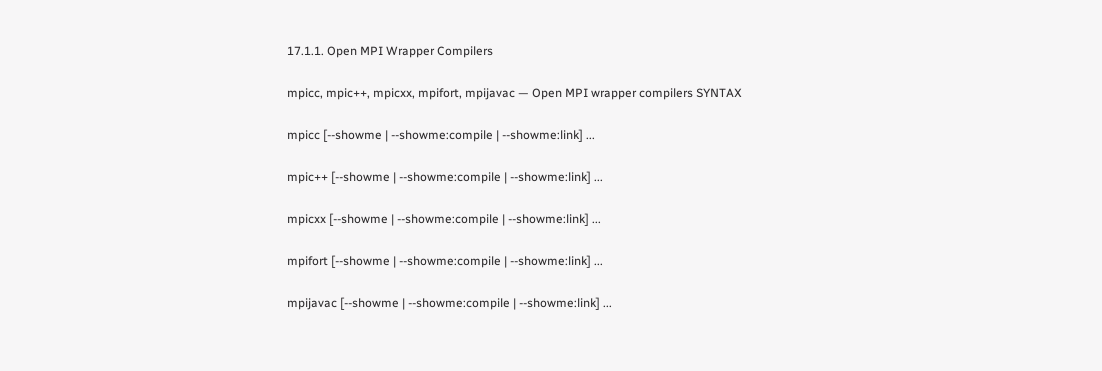17.1.1. Open MPI Wrapper Compilers

mpicc, mpic++, mpicxx, mpifort, mpijavac — Open MPI wrapper compilers SYNTAX

mpicc [--showme | --showme:compile | --showme:link] ...

mpic++ [--showme | --showme:compile | --showme:link] ...

mpicxx [--showme | --showme:compile | --showme:link] ...

mpifort [--showme | --showme:compile | --showme:link] ...

mpijavac [--showme | --showme:compile | --showme:link] ...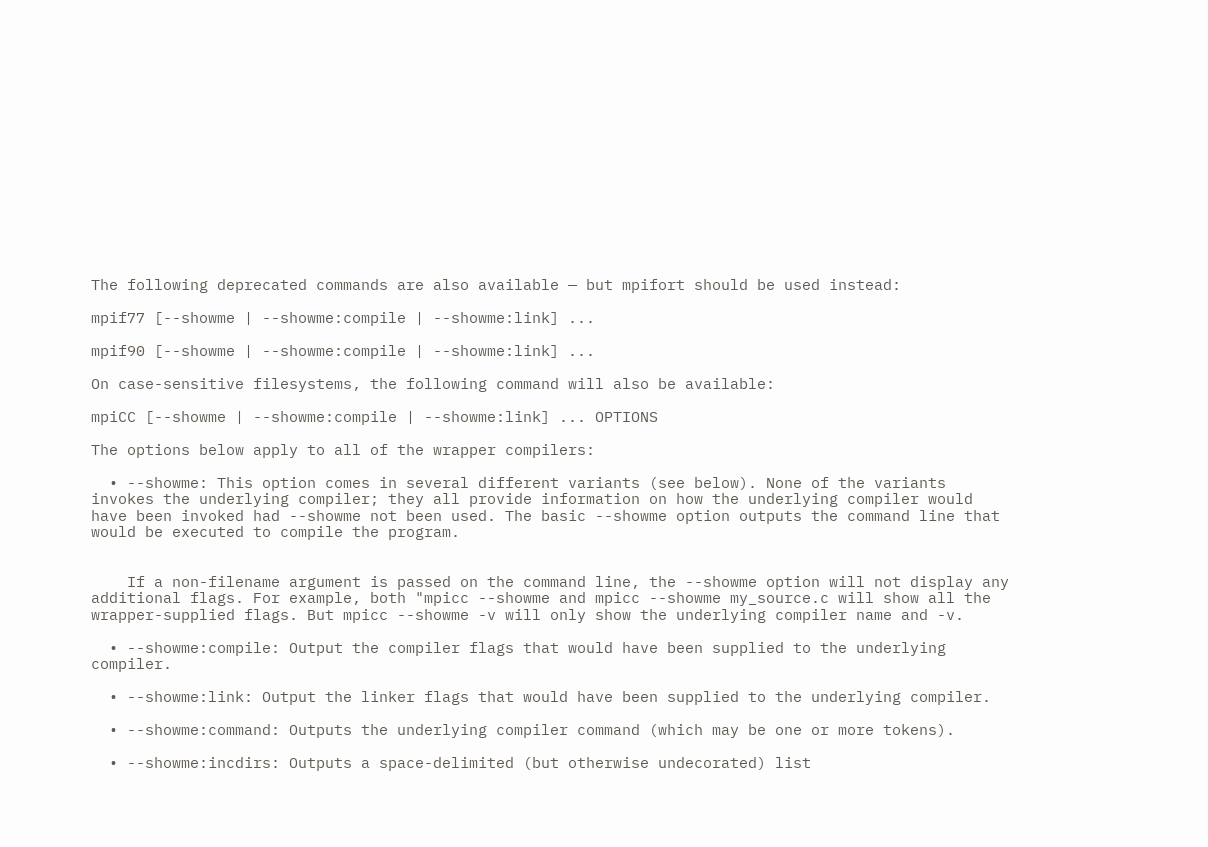The following deprecated commands are also available — but mpifort should be used instead:

mpif77 [--showme | --showme:compile | --showme:link] ...

mpif90 [--showme | --showme:compile | --showme:link] ...

On case-sensitive filesystems, the following command will also be available:

mpiCC [--showme | --showme:compile | --showme:link] ... OPTIONS

The options below apply to all of the wrapper compilers:

  • --showme: This option comes in several different variants (see below). None of the variants invokes the underlying compiler; they all provide information on how the underlying compiler would have been invoked had --showme not been used. The basic --showme option outputs the command line that would be executed to compile the program.


    If a non-filename argument is passed on the command line, the --showme option will not display any additional flags. For example, both "mpicc --showme and mpicc --showme my_source.c will show all the wrapper-supplied flags. But mpicc --showme -v will only show the underlying compiler name and -v.

  • --showme:compile: Output the compiler flags that would have been supplied to the underlying compiler.

  • --showme:link: Output the linker flags that would have been supplied to the underlying compiler.

  • --showme:command: Outputs the underlying compiler command (which may be one or more tokens).

  • --showme:incdirs: Outputs a space-delimited (but otherwise undecorated) list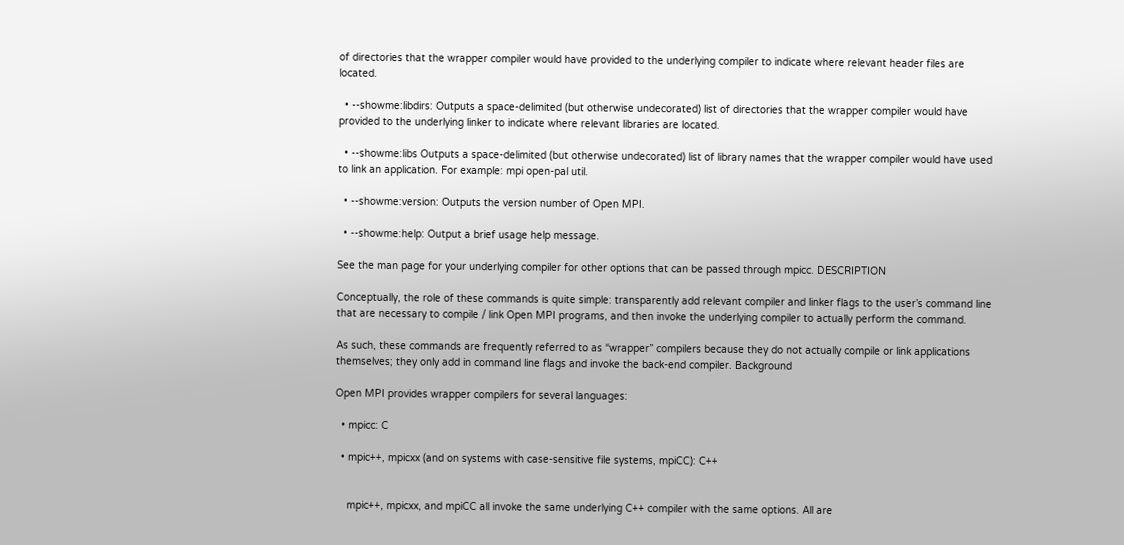of directories that the wrapper compiler would have provided to the underlying compiler to indicate where relevant header files are located.

  • --showme:libdirs: Outputs a space-delimited (but otherwise undecorated) list of directories that the wrapper compiler would have provided to the underlying linker to indicate where relevant libraries are located.

  • --showme:libs Outputs a space-delimited (but otherwise undecorated) list of library names that the wrapper compiler would have used to link an application. For example: mpi open-pal util.

  • --showme:version: Outputs the version number of Open MPI.

  • --showme:help: Output a brief usage help message.

See the man page for your underlying compiler for other options that can be passed through mpicc. DESCRIPTION

Conceptually, the role of these commands is quite simple: transparently add relevant compiler and linker flags to the user’s command line that are necessary to compile / link Open MPI programs, and then invoke the underlying compiler to actually perform the command.

As such, these commands are frequently referred to as “wrapper” compilers because they do not actually compile or link applications themselves; they only add in command line flags and invoke the back-end compiler. Background

Open MPI provides wrapper compilers for several languages:

  • mpicc: C

  • mpic++, mpicxx (and on systems with case-sensitive file systems, mpiCC): C++


    mpic++, mpicxx, and mpiCC all invoke the same underlying C++ compiler with the same options. All are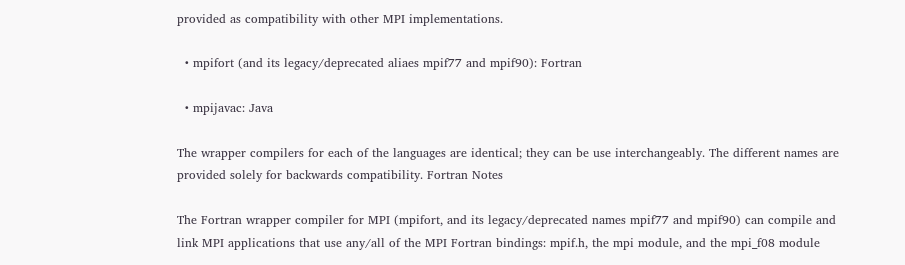provided as compatibility with other MPI implementations.

  • mpifort (and its legacy/deprecated aliaes mpif77 and mpif90): Fortran

  • mpijavac: Java

The wrapper compilers for each of the languages are identical; they can be use interchangeably. The different names are provided solely for backwards compatibility. Fortran Notes

The Fortran wrapper compiler for MPI (mpifort, and its legacy/deprecated names mpif77 and mpif90) can compile and link MPI applications that use any/all of the MPI Fortran bindings: mpif.h, the mpi module, and the mpi_f08 module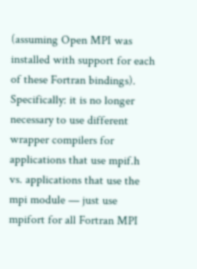(assuming Open MPI was installed with support for each of these Fortran bindings). Specifically: it is no longer necessary to use different wrapper compilers for applications that use mpif.h vs. applications that use the mpi module — just use mpifort for all Fortran MPI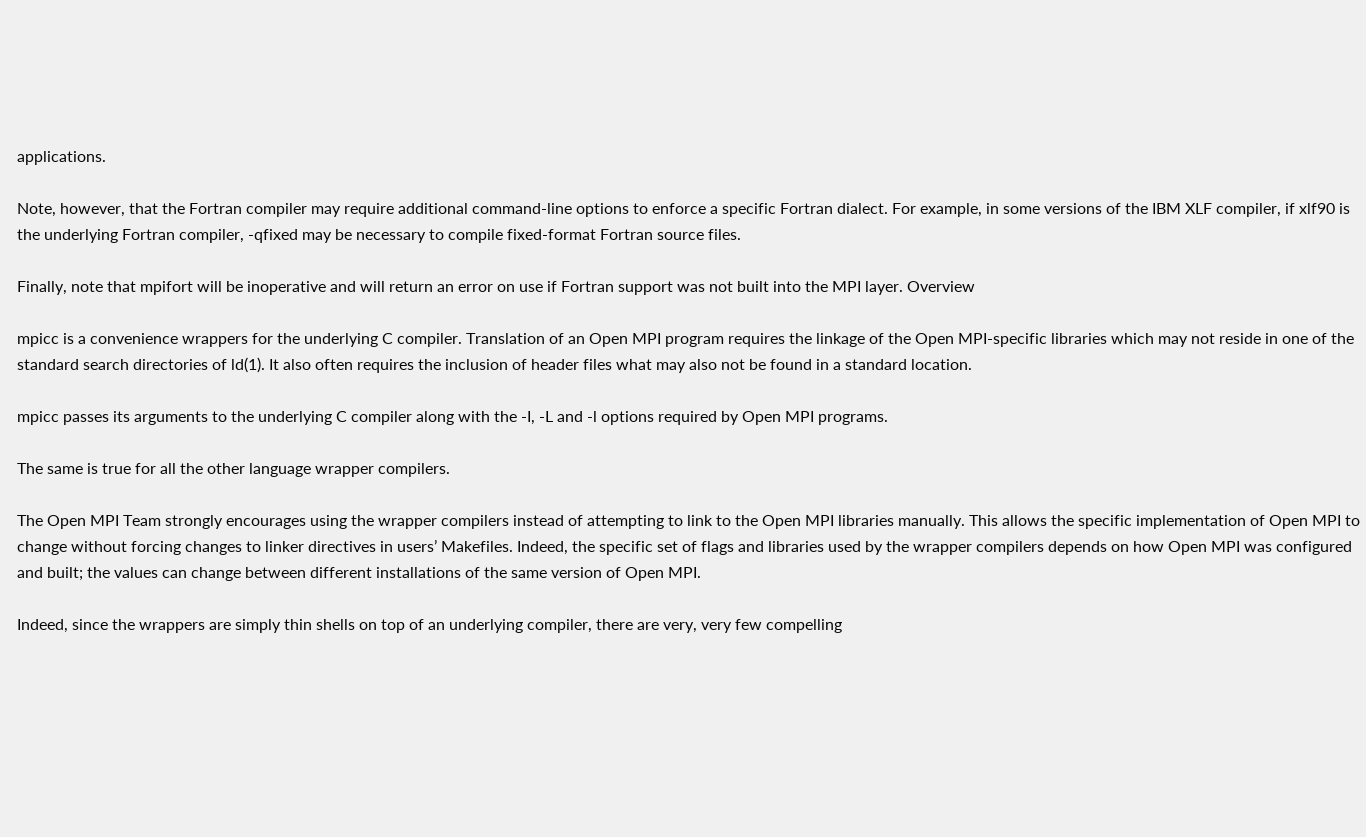applications.

Note, however, that the Fortran compiler may require additional command-line options to enforce a specific Fortran dialect. For example, in some versions of the IBM XLF compiler, if xlf90 is the underlying Fortran compiler, -qfixed may be necessary to compile fixed-format Fortran source files.

Finally, note that mpifort will be inoperative and will return an error on use if Fortran support was not built into the MPI layer. Overview

mpicc is a convenience wrappers for the underlying C compiler. Translation of an Open MPI program requires the linkage of the Open MPI-specific libraries which may not reside in one of the standard search directories of ld(1). It also often requires the inclusion of header files what may also not be found in a standard location.

mpicc passes its arguments to the underlying C compiler along with the -I, -L and -l options required by Open MPI programs.

The same is true for all the other language wrapper compilers.

The Open MPI Team strongly encourages using the wrapper compilers instead of attempting to link to the Open MPI libraries manually. This allows the specific implementation of Open MPI to change without forcing changes to linker directives in users’ Makefiles. Indeed, the specific set of flags and libraries used by the wrapper compilers depends on how Open MPI was configured and built; the values can change between different installations of the same version of Open MPI.

Indeed, since the wrappers are simply thin shells on top of an underlying compiler, there are very, very few compelling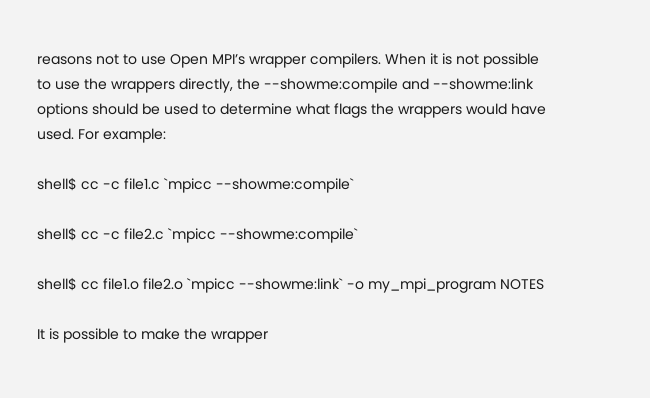reasons not to use Open MPI’s wrapper compilers. When it is not possible to use the wrappers directly, the --showme:compile and --showme:link options should be used to determine what flags the wrappers would have used. For example:

shell$ cc -c file1.c `mpicc --showme:compile`

shell$ cc -c file2.c `mpicc --showme:compile`

shell$ cc file1.o file2.o `mpicc --showme:link` -o my_mpi_program NOTES

It is possible to make the wrapper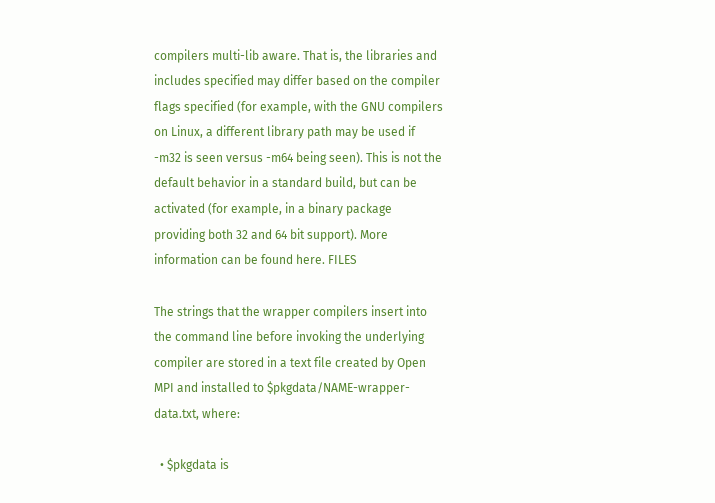compilers multi-lib aware. That is, the libraries and includes specified may differ based on the compiler flags specified (for example, with the GNU compilers on Linux, a different library path may be used if -m32 is seen versus -m64 being seen). This is not the default behavior in a standard build, but can be activated (for example, in a binary package providing both 32 and 64 bit support). More information can be found here. FILES

The strings that the wrapper compilers insert into the command line before invoking the underlying compiler are stored in a text file created by Open MPI and installed to $pkgdata/NAME-wrapper-data.txt, where:

  • $pkgdata is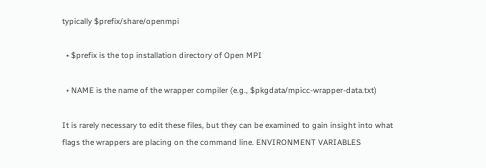typically $prefix/share/openmpi

  • $prefix is the top installation directory of Open MPI

  • NAME is the name of the wrapper compiler (e.g., $pkgdata/mpicc-wrapper-data.txt)

It is rarely necessary to edit these files, but they can be examined to gain insight into what flags the wrappers are placing on the command line. ENVIRONMENT VARIABLES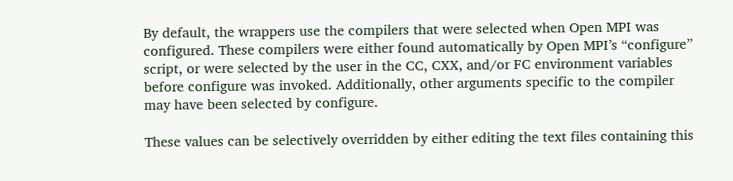By default, the wrappers use the compilers that were selected when Open MPI was configured. These compilers were either found automatically by Open MPI’s “configure” script, or were selected by the user in the CC, CXX, and/or FC environment variables before configure was invoked. Additionally, other arguments specific to the compiler may have been selected by configure.

These values can be selectively overridden by either editing the text files containing this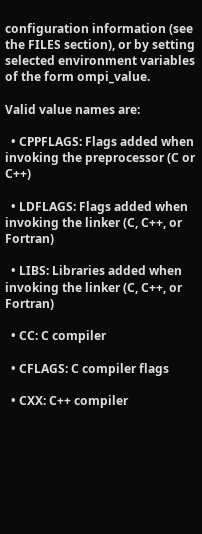configuration information (see the FILES section), or by setting selected environment variables of the form ompi_value.

Valid value names are:

  • CPPFLAGS: Flags added when invoking the preprocessor (C or C++)

  • LDFLAGS: Flags added when invoking the linker (C, C++, or Fortran)

  • LIBS: Libraries added when invoking the linker (C, C++, or Fortran)

  • CC: C compiler

  • CFLAGS: C compiler flags

  • CXX: C++ compiler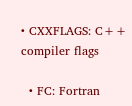• CXXFLAGS: C++ compiler flags

  • FC: Fortran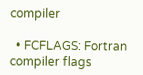compiler

  • FCFLAGS: Fortran compiler flags